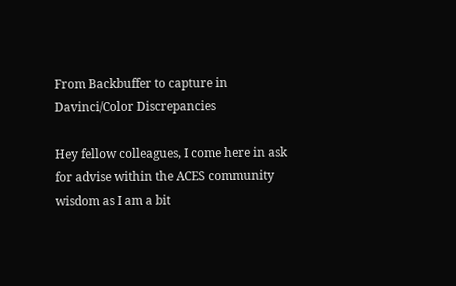From Backbuffer to capture in Davinci/Color Discrepancies

Hey fellow colleagues, I come here in ask for advise within the ACES community wisdom as I am a bit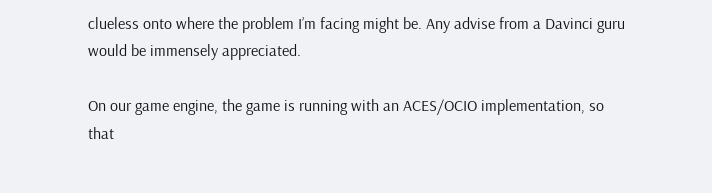clueless onto where the problem I’m facing might be. Any advise from a Davinci guru would be immensely appreciated.

On our game engine, the game is running with an ACES/OCIO implementation, so that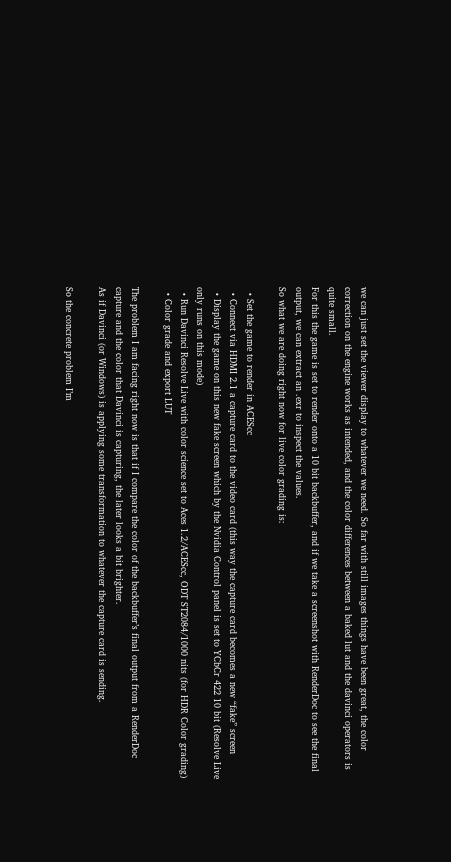we can just set the viewer display to whatever we need. So far with still images things have been great, the color correction on the engine works as intended, and the color differences between a baked lut and the davinci operators is quite small.
For this the game is set to render onto a 10 bit backbuffer, and if we take a screenshot with RenderDoc to see the final output, we can extract an .exr to inspect the values.
So what we are doing right now for live color grading is:

  • Set the game to render in ACEScc
  • Connect via HDMI 2.1 a capture card to the video card (this way the capture card becomes a new “fake” screen
  • Display the game on this new fake screen which by the Nvidia Control panel is set to YCbCr 422 10 bit (Resolve Live only runs on this mode)
  • Run Davinci Resolve Live with color science set to Aces 1.2/ACEScc, ODT ST2084/1000 nits (for HDR Color grading)
  • Color grade and export LUT

The problem I am facing right now is that if I compare the color of the backbuffer’s final output from a RenderDoc capture and the color that Davinci is capturing, the later looks a bit brighter.
As if Davinci (or Windows) is applying some transformation to whatever the capture card is sending.

So the concrete problem I’m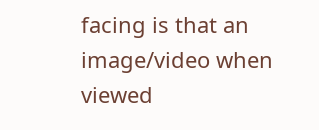facing is that an image/video when viewed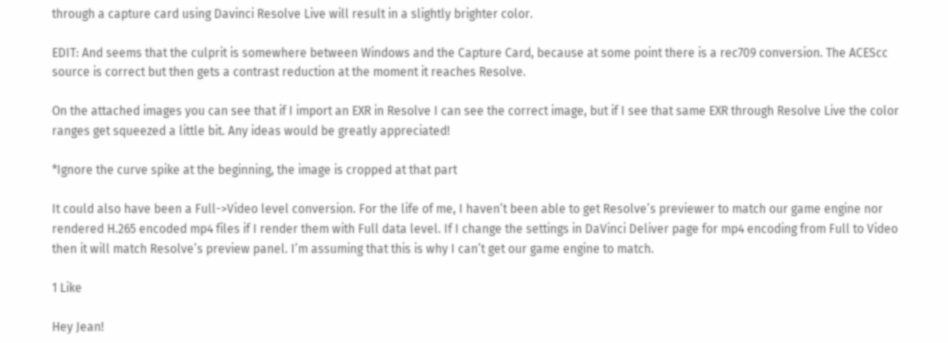through a capture card using Davinci Resolve Live will result in a slightly brighter color.

EDIT: And seems that the culprit is somewhere between Windows and the Capture Card, because at some point there is a rec709 conversion. The ACEScc source is correct but then gets a contrast reduction at the moment it reaches Resolve.

On the attached images you can see that if I import an EXR in Resolve I can see the correct image, but if I see that same EXR through Resolve Live the color ranges get squeezed a little bit. Any ideas would be greatly appreciated!

*Ignore the curve spike at the beginning, the image is cropped at that part

It could also have been a Full->Video level conversion. For the life of me, I haven’t been able to get Resolve’s previewer to match our game engine nor rendered H.265 encoded mp4 files if I render them with Full data level. If I change the settings in DaVinci Deliver page for mp4 encoding from Full to Video then it will match Resolve’s preview panel. I’m assuming that this is why I can’t get our game engine to match.

1 Like

Hey Jean!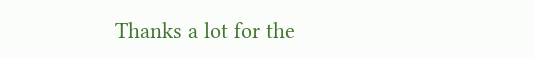Thanks a lot for the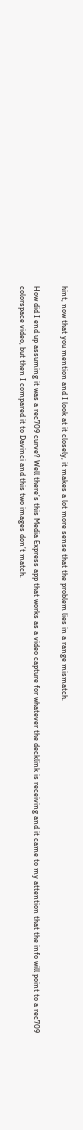hint, now that you mention and I look at it closely, it makes a lot more sense that the problem lies in a range mismatch.

How did I end up assuming it was a rec709 curve? Well there’s this Media Express app that works as a video capture for whatever the decklink is receiving and it came to my attention that the info will point to a rec709 colorspace video, but then I compared it to Davinci and this two images don’t match.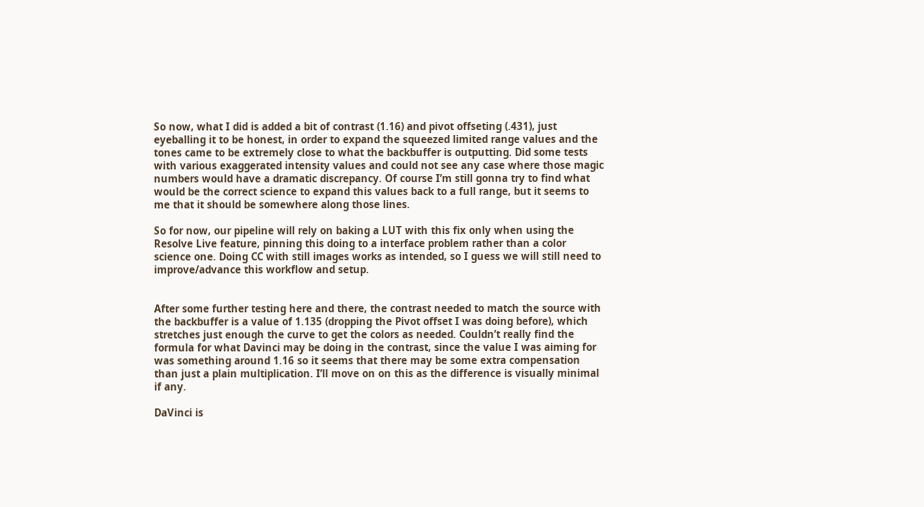So now, what I did is added a bit of contrast (1.16) and pivot offseting (.431), just eyeballing it to be honest, in order to expand the squeezed limited range values and the tones came to be extremely close to what the backbuffer is outputting. Did some tests with various exaggerated intensity values and could not see any case where those magic numbers would have a dramatic discrepancy. Of course I’m still gonna try to find what would be the correct science to expand this values back to a full range, but it seems to me that it should be somewhere along those lines.

So for now, our pipeline will rely on baking a LUT with this fix only when using the Resolve Live feature, pinning this doing to a interface problem rather than a color science one. Doing CC with still images works as intended, so I guess we will still need to improve/advance this workflow and setup.


After some further testing here and there, the contrast needed to match the source with the backbuffer is a value of 1.135 (dropping the Pivot offset I was doing before), which stretches just enough the curve to get the colors as needed. Couldn’t really find the formula for what Davinci may be doing in the contrast, since the value I was aiming for was something around 1.16 so it seems that there may be some extra compensation than just a plain multiplication. I’ll move on on this as the difference is visually minimal if any.

DaVinci is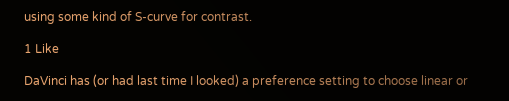using some kind of S-curve for contrast.

1 Like

DaVinci has (or had last time I looked) a preference setting to choose linear or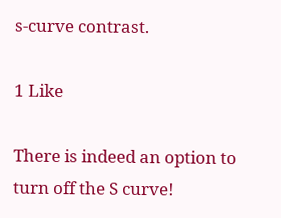s-curve contrast.

1 Like

There is indeed an option to turn off the S curve!